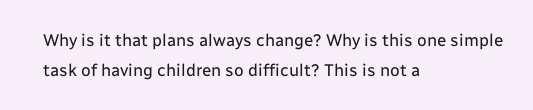Why is it that plans always change? Why is this one simple task of having children so difficult? This is not a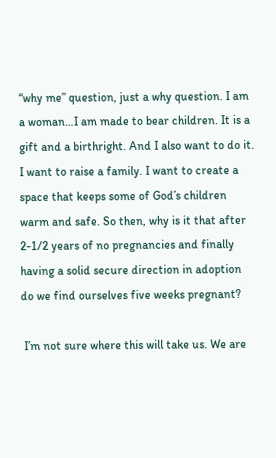“why me” question, just a why question. I am a woman…I am made to bear children. It is a gift and a birthright. And I also want to do it. I want to raise a family. I want to create a space that keeps some of God’s children warm and safe. So then, why is it that after 2-1/2 years of no pregnancies and finally having a solid secure direction in adoption do we find ourselves five weeks pregnant?

 I’m not sure where this will take us. We are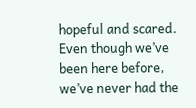hopeful and scared. Even though we’ve been here before, we’ve never had the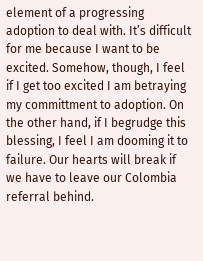element of a progressing adoption to deal with. It’s difficult for me because I want to be excited. Somehow, though, I feel if I get too excited I am betraying my committment to adoption. On the other hand, if I begrudge this blessing, I feel I am dooming it to failure. Our hearts will break if we have to leave our Colombia referral behind.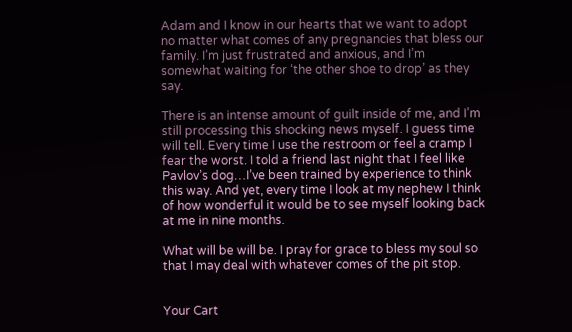Adam and I know in our hearts that we want to adopt no matter what comes of any pregnancies that bless our family. I’m just frustrated and anxious, and I’m somewhat waiting for ‘the other shoe to drop’ as they say.

There is an intense amount of guilt inside of me, and I’m still processing this shocking news myself. I guess time will tell. Every time I use the restroom or feel a cramp I fear the worst. I told a friend last night that I feel like Pavlov’s dog…I’ve been trained by experience to think this way. And yet, every time I look at my nephew I think of how wonderful it would be to see myself looking back at me in nine months.

What will be will be. I pray for grace to bless my soul so that I may deal with whatever comes of the pit stop.


Your Cart